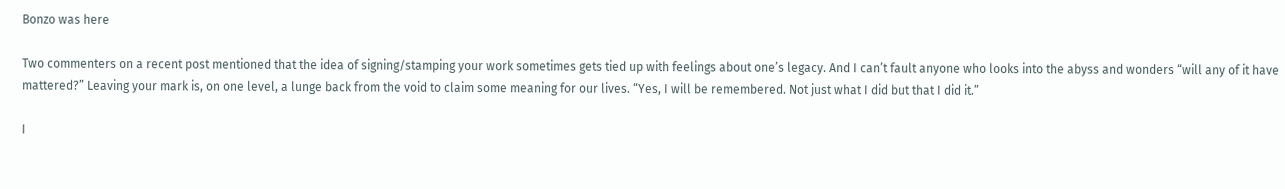Bonzo was here

Two commenters on a recent post mentioned that the idea of signing/stamping your work sometimes gets tied up with feelings about one’s legacy. And I can’t fault anyone who looks into the abyss and wonders “will any of it have mattered?” Leaving your mark is, on one level, a lunge back from the void to claim some meaning for our lives. “Yes, I will be remembered. Not just what I did but that I did it.”

I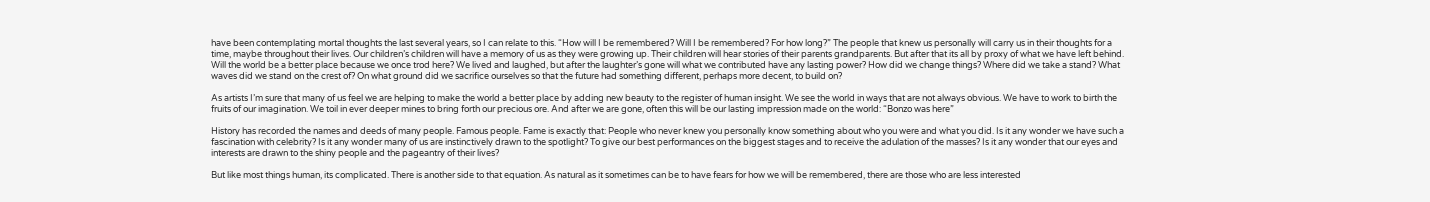have been contemplating mortal thoughts the last several years, so I can relate to this. “How will I be remembered? Will I be remembered? For how long?” The people that knew us personally will carry us in their thoughts for a time, maybe throughout their lives. Our children’s children will have a memory of us as they were growing up. Their children will hear stories of their parents grandparents. But after that its all by proxy of what we have left behind. Will the world be a better place because we once trod here? We lived and laughed, but after the laughter’s gone will what we contributed have any lasting power? How did we change things? Where did we take a stand? What waves did we stand on the crest of? On what ground did we sacrifice ourselves so that the future had something different, perhaps more decent, to build on?

As artists I’m sure that many of us feel we are helping to make the world a better place by adding new beauty to the register of human insight. We see the world in ways that are not always obvious. We have to work to birth the fruits of our imagination. We toil in ever deeper mines to bring forth our precious ore. And after we are gone, often this will be our lasting impression made on the world: “Bonzo was here”

History has recorded the names and deeds of many people. Famous people. Fame is exactly that: People who never knew you personally know something about who you were and what you did. Is it any wonder we have such a fascination with celebrity? Is it any wonder many of us are instinctively drawn to the spotlight? To give our best performances on the biggest stages and to receive the adulation of the masses? Is it any wonder that our eyes and interests are drawn to the shiny people and the pageantry of their lives?

But like most things human, its complicated. There is another side to that equation. As natural as it sometimes can be to have fears for how we will be remembered, there are those who are less interested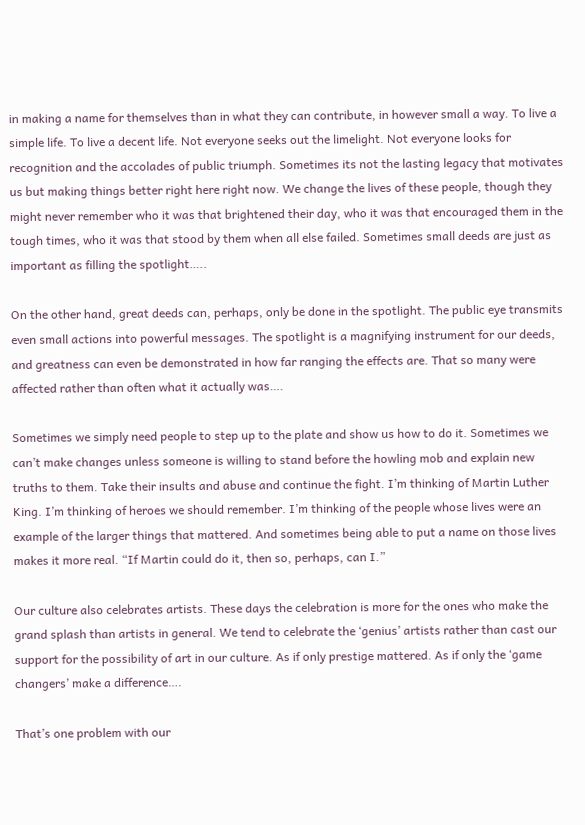in making a name for themselves than in what they can contribute, in however small a way. To live a simple life. To live a decent life. Not everyone seeks out the limelight. Not everyone looks for recognition and the accolades of public triumph. Sometimes its not the lasting legacy that motivates us but making things better right here right now. We change the lives of these people, though they might never remember who it was that brightened their day, who it was that encouraged them in the tough times, who it was that stood by them when all else failed. Sometimes small deeds are just as important as filling the spotlight…..

On the other hand, great deeds can, perhaps, only be done in the spotlight. The public eye transmits even small actions into powerful messages. The spotlight is a magnifying instrument for our deeds, and greatness can even be demonstrated in how far ranging the effects are. That so many were affected rather than often what it actually was….

Sometimes we simply need people to step up to the plate and show us how to do it. Sometimes we can’t make changes unless someone is willing to stand before the howling mob and explain new truths to them. Take their insults and abuse and continue the fight. I’m thinking of Martin Luther King. I’m thinking of heroes we should remember. I’m thinking of the people whose lives were an example of the larger things that mattered. And sometimes being able to put a name on those lives makes it more real. “If Martin could do it, then so, perhaps, can I.”

Our culture also celebrates artists. These days the celebration is more for the ones who make the grand splash than artists in general. We tend to celebrate the ‘genius’ artists rather than cast our support for the possibility of art in our culture. As if only prestige mattered. As if only the ‘game changers’ make a difference….

That’s one problem with our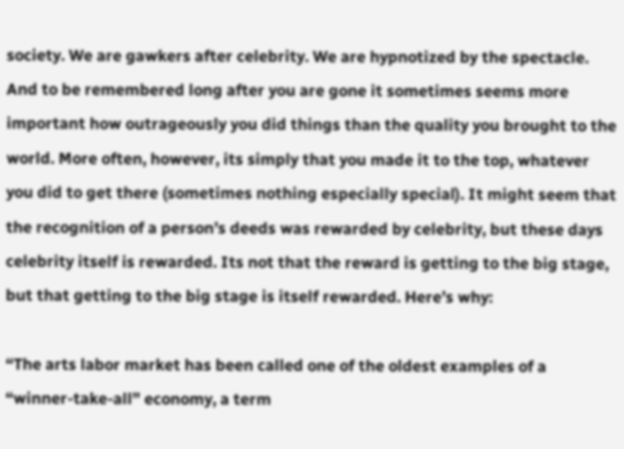society. We are gawkers after celebrity. We are hypnotized by the spectacle. And to be remembered long after you are gone it sometimes seems more important how outrageously you did things than the quality you brought to the world. More often, however, its simply that you made it to the top, whatever you did to get there (sometimes nothing especially special). It might seem that the recognition of a person’s deeds was rewarded by celebrity, but these days celebrity itself is rewarded. Its not that the reward is getting to the big stage, but that getting to the big stage is itself rewarded. Here’s why:

“The arts labor market has been called one of the oldest examples of a “winner-take-all” economy, a term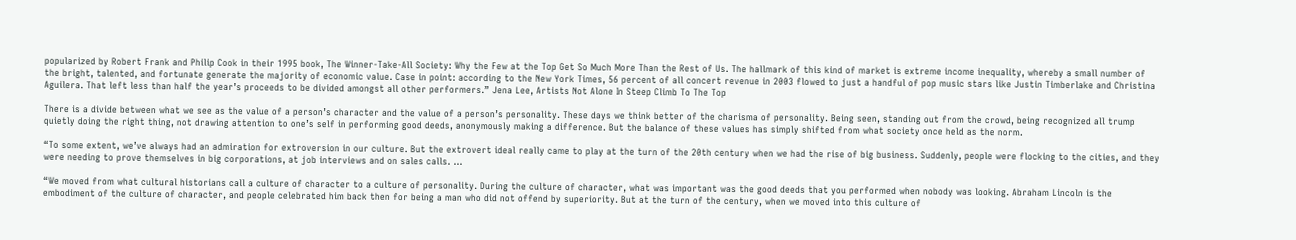popularized by Robert Frank and Philip Cook in their 1995 book, The Winner-Take-All Society: Why the Few at the Top Get So Much More Than the Rest of Us. The hallmark of this kind of market is extreme income inequality, whereby a small number of the bright, talented, and fortunate generate the majority of economic value. Case in point: according to the New York Times, 56 percent of all concert revenue in 2003 flowed to just a handful of pop music stars like Justin Timberlake and Christina Aguilera. That left less than half the year’s proceeds to be divided amongst all other performers.” Jena Lee, Artists Not Alone In Steep Climb To The Top

There is a divide between what we see as the value of a person’s character and the value of a person’s personality. These days we think better of the charisma of personality. Being seen, standing out from the crowd, being recognized all trump quietly doing the right thing, not drawing attention to one’s self in performing good deeds, anonymously making a difference. But the balance of these values has simply shifted from what society once held as the norm.

“To some extent, we’ve always had an admiration for extroversion in our culture. But the extrovert ideal really came to play at the turn of the 20th century when we had the rise of big business. Suddenly, people were flocking to the cities, and they were needing to prove themselves in big corporations, at job interviews and on sales calls. …

“We moved from what cultural historians call a culture of character to a culture of personality. During the culture of character, what was important was the good deeds that you performed when nobody was looking. Abraham Lincoln is the embodiment of the culture of character, and people celebrated him back then for being a man who did not offend by superiority. But at the turn of the century, when we moved into this culture of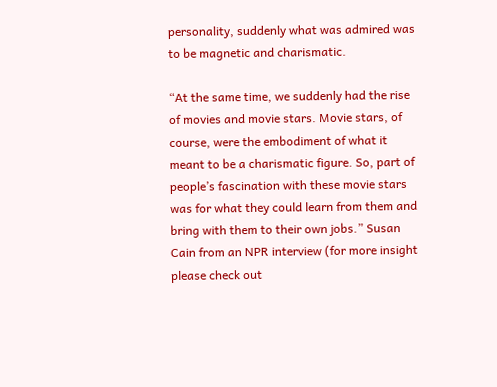personality, suddenly what was admired was to be magnetic and charismatic.

“At the same time, we suddenly had the rise of movies and movie stars. Movie stars, of course, were the embodiment of what it meant to be a charismatic figure. So, part of people’s fascination with these movie stars was for what they could learn from them and bring with them to their own jobs.” Susan Cain from an NPR interview (for more insight please check out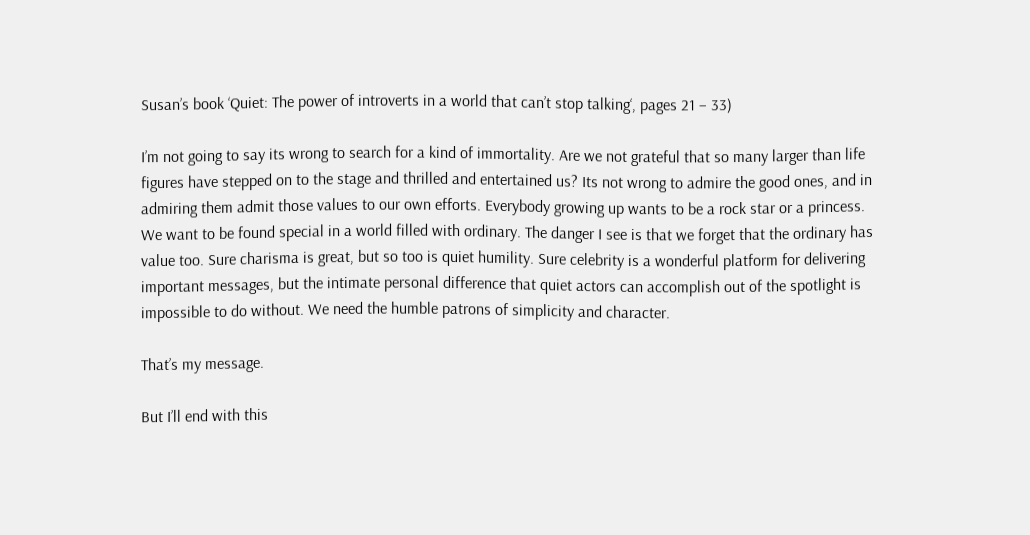Susan’s book ‘Quiet: The power of introverts in a world that can’t stop talking‘, pages 21 – 33)

I’m not going to say its wrong to search for a kind of immortality. Are we not grateful that so many larger than life figures have stepped on to the stage and thrilled and entertained us? Its not wrong to admire the good ones, and in admiring them admit those values to our own efforts. Everybody growing up wants to be a rock star or a princess. We want to be found special in a world filled with ordinary. The danger I see is that we forget that the ordinary has value too. Sure charisma is great, but so too is quiet humility. Sure celebrity is a wonderful platform for delivering important messages, but the intimate personal difference that quiet actors can accomplish out of the spotlight is impossible to do without. We need the humble patrons of simplicity and character.

That’s my message.

But I’ll end with this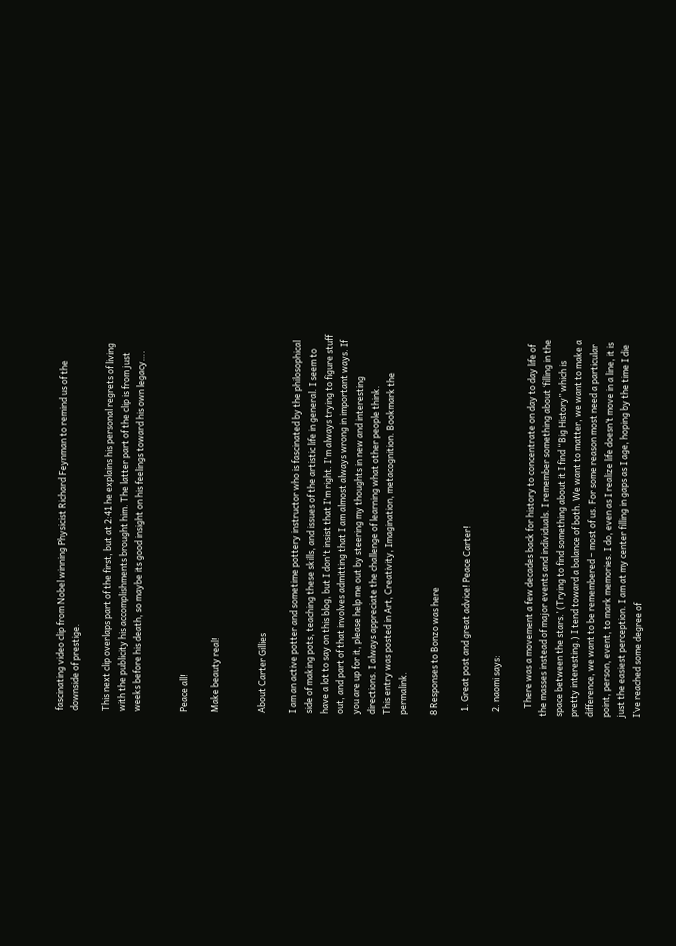fascinating video clip from Nobel winning Physicist Richard Feynman to remind us of the downside of prestige.

This next clip overlaps part of the first, but at 2:41 he explains his personal regrets of living with the publicity his accomplishments brought him. The latter part of the clip is from just weeks before his death, so maybe its good insight on his feelings toward his own legacy….


Peace all!

Make beauty real!


About Carter Gillies

I am an active potter and sometime pottery instructor who is fascinated by the philosophical side of making pots, teaching these skills, and issues of the artistic life in general. I seem to have a lot to say on this blog, but I don't insist that I'm right. I'm always trying to figure stuff out, and part of that involves admitting that I am almost always wrong in important ways. If you are up for it, please help me out by steering my thoughts in new and interesting directions. I always appreciate the challenge of learning what other people think.
This entry was posted in Art, Creativity, Imagination, metacognition. Bookmark the permalink.

8 Responses to Bonzo was here

  1. Great post and great advice! Peace Carter!

  2. naomi says:

    There was a movement a few decades back for history to concentrate on day to day life of the masses instead of major events and individuals. I remember something about ‘filling in the space between the stars.’ (Trying to find something about it I find “Big History” which is pretty interesting.) I tend toward a balance of both. We want to matter, we want to make a difference, we want to be remembered – most of us. For some reason most need a particular point, person, event, to mark memories. I do, even as I realize life doesn’t move in a line, it is just the easiest perception. I am at my center filling in gaps as I age, hoping by the time I die I’ve reached some degree of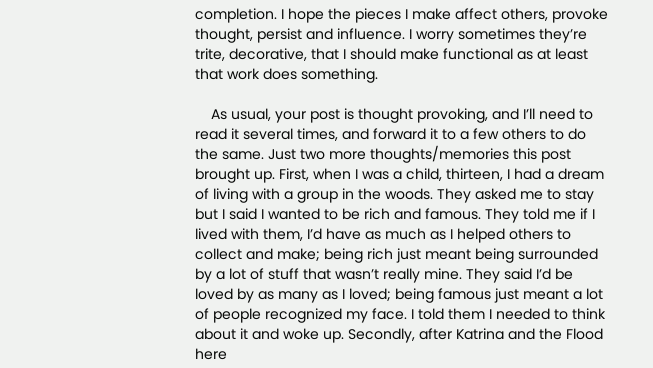completion. I hope the pieces I make affect others, provoke thought, persist and influence. I worry sometimes they’re trite, decorative, that I should make functional as at least that work does something.

    As usual, your post is thought provoking, and I’ll need to read it several times, and forward it to a few others to do the same. Just two more thoughts/memories this post brought up. First, when I was a child, thirteen, I had a dream of living with a group in the woods. They asked me to stay but I said I wanted to be rich and famous. They told me if I lived with them, I’d have as much as I helped others to collect and make; being rich just meant being surrounded by a lot of stuff that wasn’t really mine. They said I’d be loved by as many as I loved; being famous just meant a lot of people recognized my face. I told them I needed to think about it and woke up. Secondly, after Katrina and the Flood here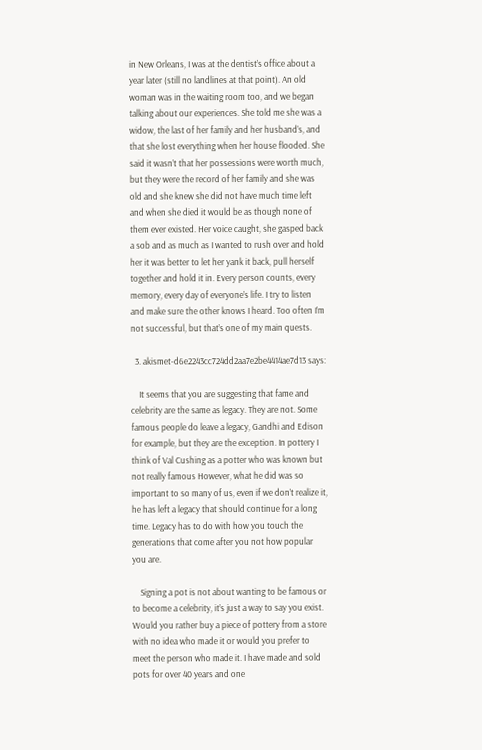in New Orleans, I was at the dentist’s office about a year later (still no landlines at that point). An old woman was in the waiting room too, and we began talking about our experiences. She told me she was a widow, the last of her family and her husband’s, and that she lost everything when her house flooded. She said it wasn’t that her possessions were worth much, but they were the record of her family and she was old and she knew she did not have much time left and when she died it would be as though none of them ever existed. Her voice caught, she gasped back a sob and as much as I wanted to rush over and hold her it was better to let her yank it back, pull herself together and hold it in. Every person counts, every memory, every day of everyone’s life. I try to listen and make sure the other knows I heard. Too often I’m not successful, but that’s one of my main quests.

  3. akismet-d6e2243cc724dd2aa7e2be4414ae7d13 says:

    It seems that you are suggesting that fame and celebrity are the same as legacy. They are not. Some famous people do leave a legacy, Gandhi and Edison for example, but they are the exception. In pottery I think of Val Cushing as a potter who was known but not really famous However, what he did was so important to so many of us, even if we don’t realize it, he has left a legacy that should continue for a long time. Legacy has to do with how you touch the generations that come after you not how popular you are.

    Signing a pot is not about wanting to be famous or to become a celebrity, it’s just a way to say you exist. Would you rather buy a piece of pottery from a store with no idea who made it or would you prefer to meet the person who made it. I have made and sold pots for over 40 years and one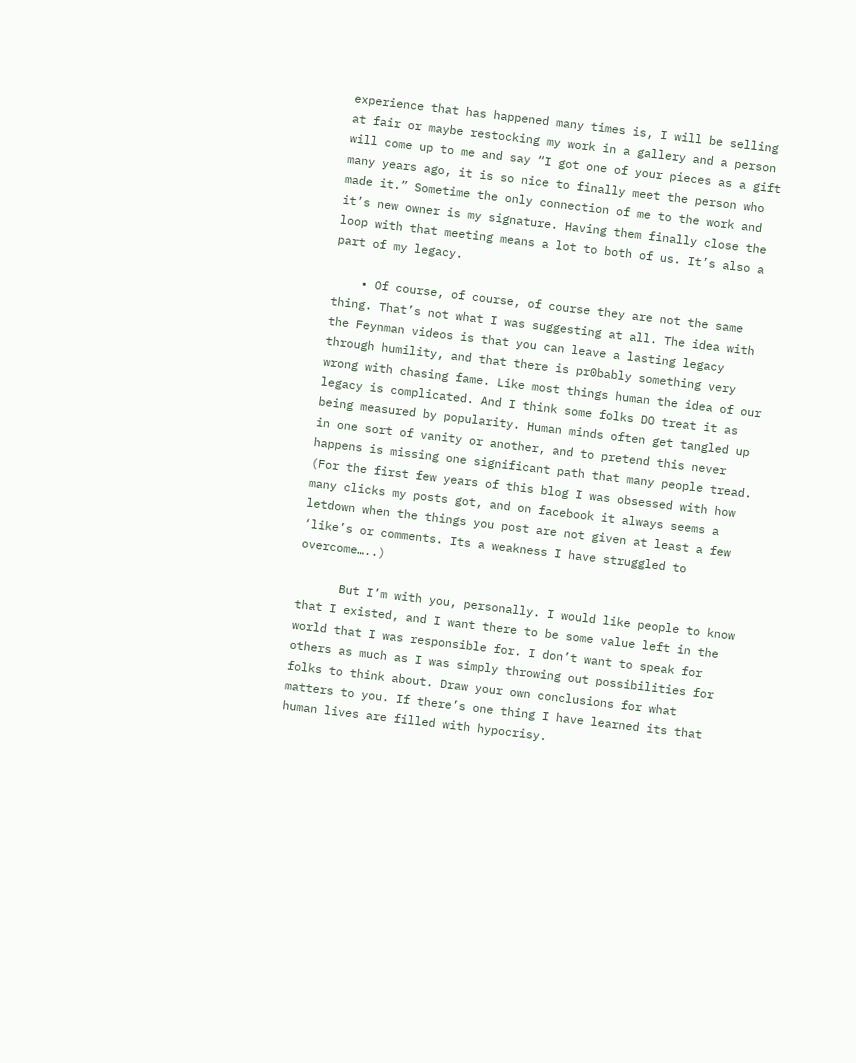experience that has happened many times is, I will be selling at fair or maybe restocking my work in a gallery and a person will come up to me and say “I got one of your pieces as a gift many years ago, it is so nice to finally meet the person who made it.” Sometime the only connection of me to the work and it’s new owner is my signature. Having them finally close the loop with that meeting means a lot to both of us. It’s also a part of my legacy.

    • Of course, of course, of course they are not the same thing. That’s not what I was suggesting at all. The idea with the Feynman videos is that you can leave a lasting legacy through humility, and that there is pr0bably something very wrong with chasing fame. Like most things human the idea of our legacy is complicated. And I think some folks DO treat it as being measured by popularity. Human minds often get tangled up in one sort of vanity or another, and to pretend this never happens is missing one significant path that many people tread. (For the first few years of this blog I was obsessed with how many clicks my posts got, and on facebook it always seems a letdown when the things you post are not given at least a few ‘like’s or comments. Its a weakness I have struggled to overcome…..)

      But I’m with you, personally. I would like people to know that I existed, and I want there to be some value left in the world that I was responsible for. I don’t want to speak for others as much as I was simply throwing out possibilities for folks to think about. Draw your own conclusions for what matters to you. If there’s one thing I have learned its that human lives are filled with hypocrisy.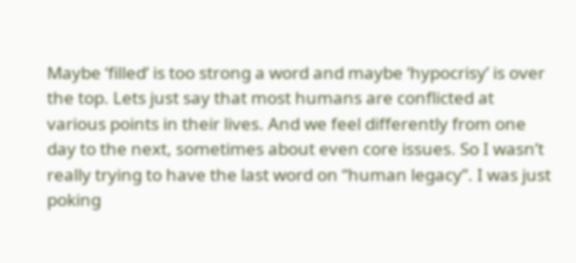Maybe ‘filled’ is too strong a word and maybe ‘hypocrisy’ is over the top. Lets just say that most humans are conflicted at various points in their lives. And we feel differently from one day to the next, sometimes about even core issues. So I wasn’t really trying to have the last word on “human legacy”. I was just poking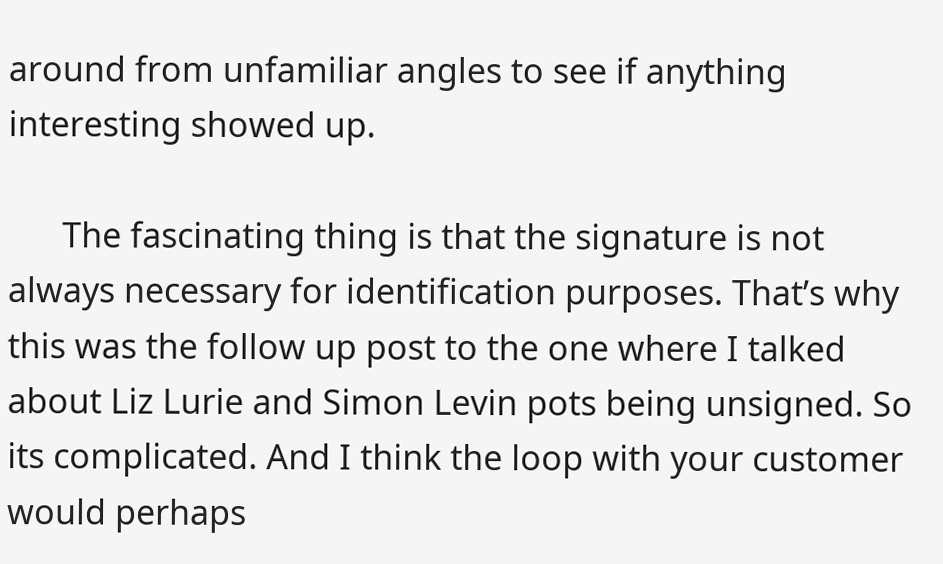around from unfamiliar angles to see if anything interesting showed up.

      The fascinating thing is that the signature is not always necessary for identification purposes. That’s why this was the follow up post to the one where I talked about Liz Lurie and Simon Levin pots being unsigned. So its complicated. And I think the loop with your customer would perhaps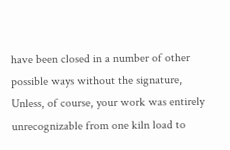have been closed in a number of other possible ways without the signature, Unless, of course, your work was entirely unrecognizable from one kiln load to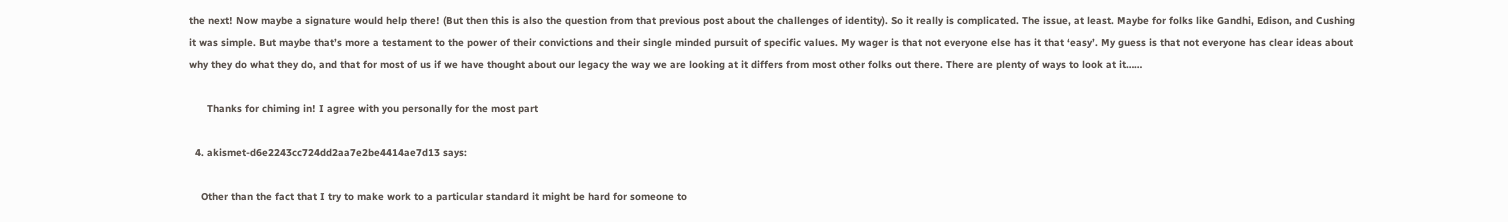the next! Now maybe a signature would help there! (But then this is also the question from that previous post about the challenges of identity). So it really is complicated. The issue, at least. Maybe for folks like Gandhi, Edison, and Cushing it was simple. But maybe that’s more a testament to the power of their convictions and their single minded pursuit of specific values. My wager is that not everyone else has it that ‘easy’. My guess is that not everyone has clear ideas about why they do what they do, and that for most of us if we have thought about our legacy the way we are looking at it differs from most other folks out there. There are plenty of ways to look at it……

      Thanks for chiming in! I agree with you personally for the most part

  4. akismet-d6e2243cc724dd2aa7e2be4414ae7d13 says:

    Other than the fact that I try to make work to a particular standard it might be hard for someone to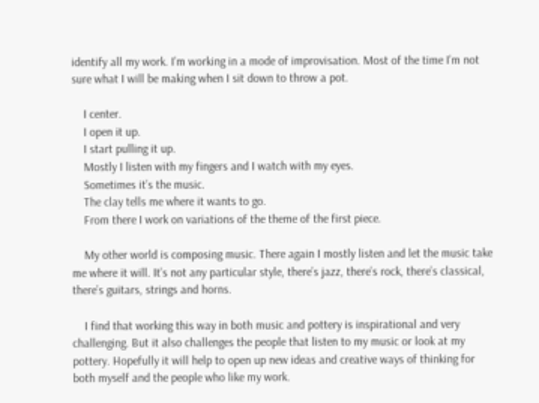identify all my work. I’m working in a mode of improvisation. Most of the time I’m not sure what I will be making when I sit down to throw a pot.

    I center.
    I open it up.
    I start pulling it up.
    Mostly I listen with my fingers and I watch with my eyes.
    Sometimes it’s the music.
    The clay tells me where it wants to go.
    From there I work on variations of the theme of the first piece.

    My other world is composing music. There again I mostly listen and let the music take me where it will. It’s not any particular style, there’s jazz, there’s rock, there’s classical, there’s guitars, strings and horns.

    I find that working this way in both music and pottery is inspirational and very challenging. But it also challenges the people that listen to my music or look at my pottery. Hopefully it will help to open up new ideas and creative ways of thinking for both myself and the people who like my work.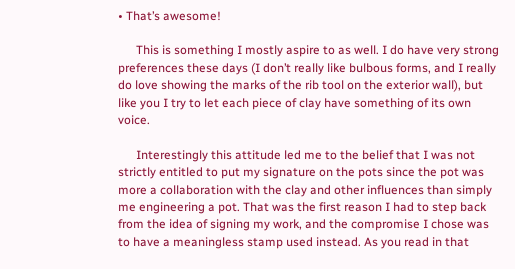• That’s awesome!

      This is something I mostly aspire to as well. I do have very strong preferences these days (I don’t really like bulbous forms, and I really do love showing the marks of the rib tool on the exterior wall), but like you I try to let each piece of clay have something of its own voice.

      Interestingly this attitude led me to the belief that I was not strictly entitled to put my signature on the pots since the pot was more a collaboration with the clay and other influences than simply me engineering a pot. That was the first reason I had to step back from the idea of signing my work, and the compromise I chose was to have a meaningless stamp used instead. As you read in that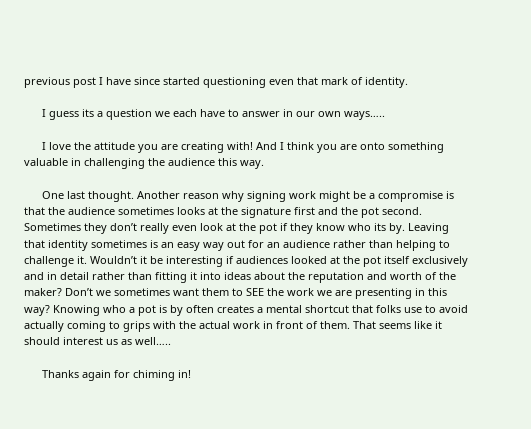previous post I have since started questioning even that mark of identity.

      I guess its a question we each have to answer in our own ways…..

      I love the attitude you are creating with! And I think you are onto something valuable in challenging the audience this way.

      One last thought. Another reason why signing work might be a compromise is that the audience sometimes looks at the signature first and the pot second. Sometimes they don’t really even look at the pot if they know who its by. Leaving that identity sometimes is an easy way out for an audience rather than helping to challenge it. Wouldn’t it be interesting if audiences looked at the pot itself exclusively and in detail rather than fitting it into ideas about the reputation and worth of the maker? Don’t we sometimes want them to SEE the work we are presenting in this way? Knowing who a pot is by often creates a mental shortcut that folks use to avoid actually coming to grips with the actual work in front of them. That seems like it should interest us as well…..

      Thanks again for chiming in!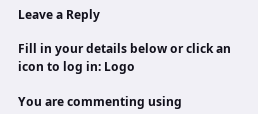Leave a Reply

Fill in your details below or click an icon to log in: Logo

You are commenting using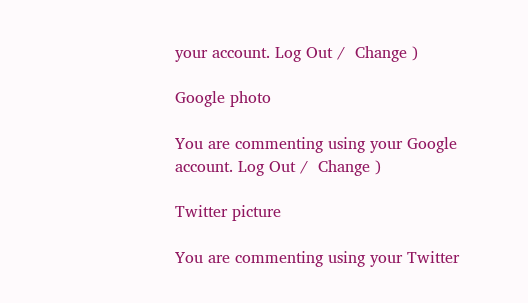your account. Log Out /  Change )

Google photo

You are commenting using your Google account. Log Out /  Change )

Twitter picture

You are commenting using your Twitter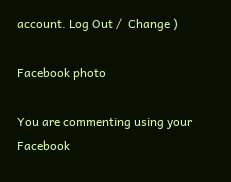account. Log Out /  Change )

Facebook photo

You are commenting using your Facebook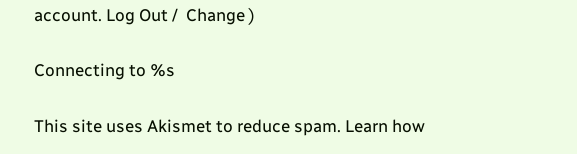account. Log Out /  Change )

Connecting to %s

This site uses Akismet to reduce spam. Learn how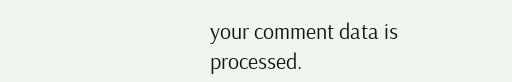your comment data is processed.